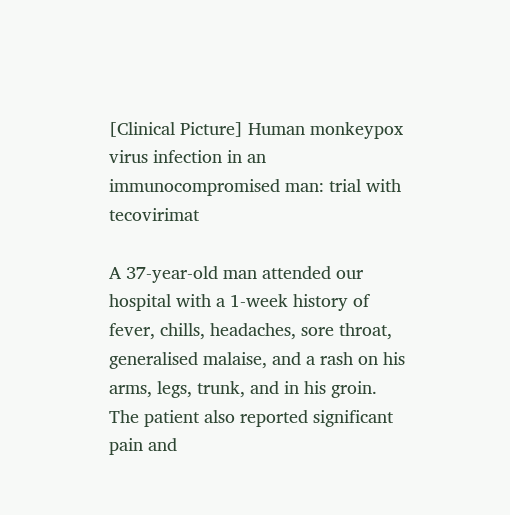[Clinical Picture] Human monkeypox virus infection in an immunocompromised man: trial with tecovirimat

A 37-year-old man attended our hospital with a 1-week history of fever, chills, headaches, sore throat, generalised malaise, and a rash on his arms, legs, trunk, and in his groin. The patient also reported significant pain and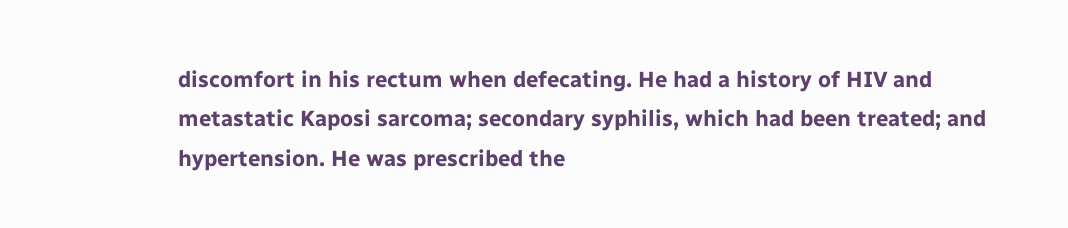discomfort in his rectum when defecating. He had a history of HIV and metastatic Kaposi sarcoma; secondary syphilis, which had been treated; and hypertension. He was prescribed the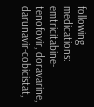following medications: emtricitabine-tenofovir, doravarine, darunavir-cobicistat,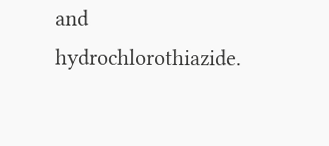and hydrochlorothiazide.